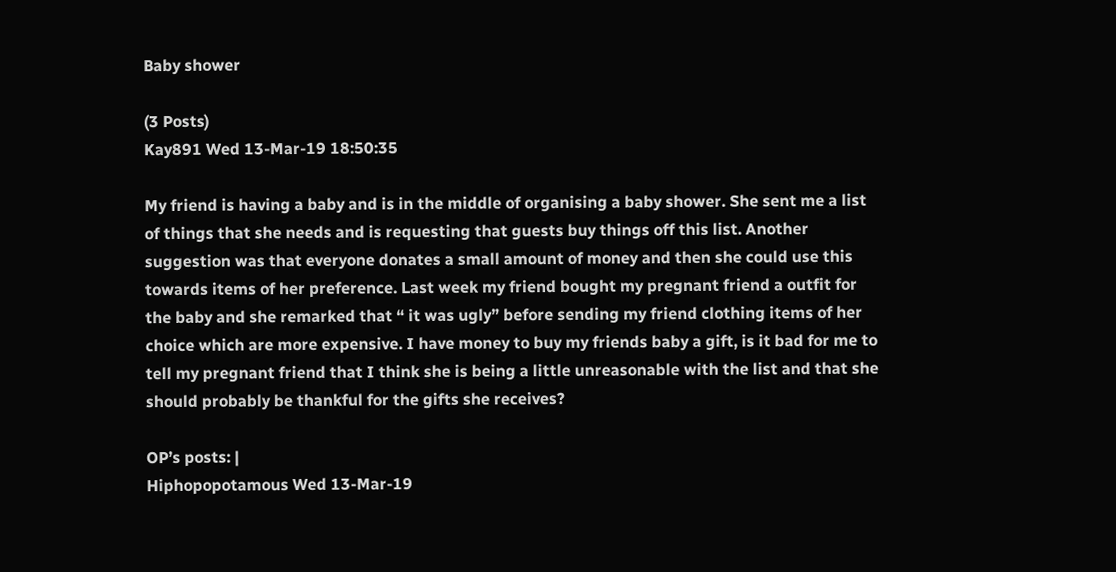Baby shower

(3 Posts)
Kay891 Wed 13-Mar-19 18:50:35

My friend is having a baby and is in the middle of organising a baby shower. She sent me a list of things that she needs and is requesting that guests buy things off this list. Another suggestion was that everyone donates a small amount of money and then she could use this towards items of her preference. Last week my friend bought my pregnant friend a outfit for the baby and she remarked that “ it was ugly” before sending my friend clothing items of her choice which are more expensive. I have money to buy my friends baby a gift, is it bad for me to tell my pregnant friend that I think she is being a little unreasonable with the list and that she should probably be thankful for the gifts she receives?

OP’s posts: |
Hiphopopotamous Wed 13-Mar-19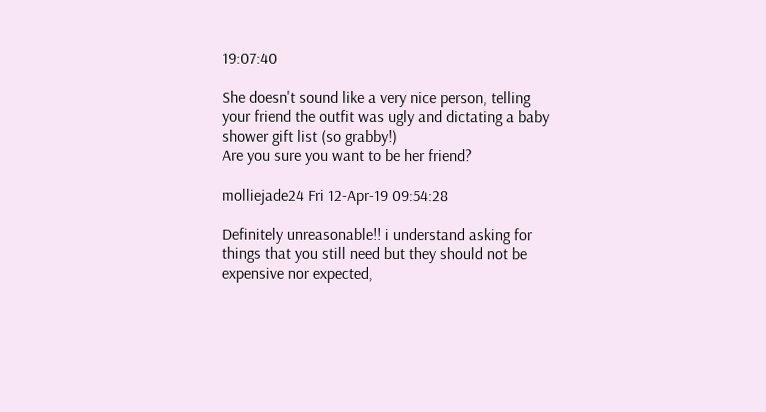19:07:40

She doesn't sound like a very nice person, telling your friend the outfit was ugly and dictating a baby shower gift list (so grabby!)
Are you sure you want to be her friend?

molliejade24 Fri 12-Apr-19 09:54:28

Definitely unreasonable!! i understand asking for things that you still need but they should not be expensive nor expected,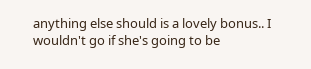anything else should is a lovely bonus.. I wouldn't go if she's going to be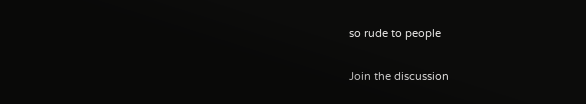so rude to people

Join the discussion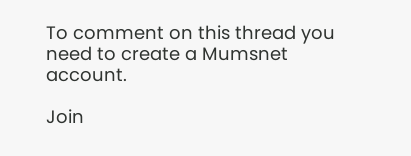To comment on this thread you need to create a Mumsnet account.

Join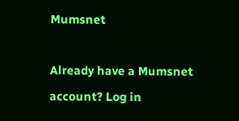Mumsnet

Already have a Mumsnet account? Log in